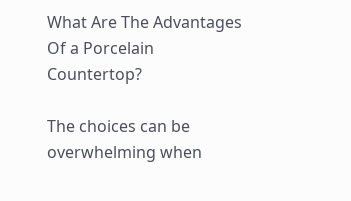What Are The Advantages Of a Porcelain Countertop?

The choices can be overwhelming when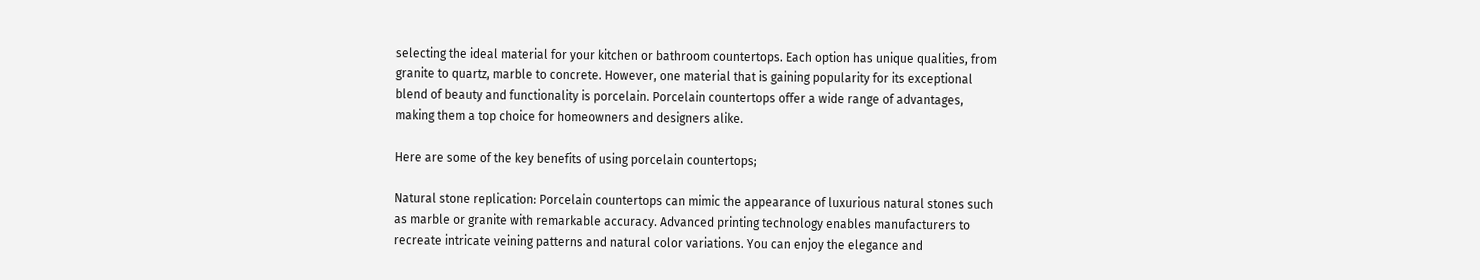selecting the ideal material for your kitchen or bathroom countertops. Each option has unique qualities, from granite to quartz, marble to concrete. However, one material that is gaining popularity for its exceptional blend of beauty and functionality is porcelain. Porcelain countertops offer a wide range of advantages, making them a top choice for homeowners and designers alike.

Here are some of the key benefits of using porcelain countertops;

Natural stone replication: Porcelain countertops can mimic the appearance of luxurious natural stones such as marble or granite with remarkable accuracy. Advanced printing technology enables manufacturers to recreate intricate veining patterns and natural color variations. You can enjoy the elegance and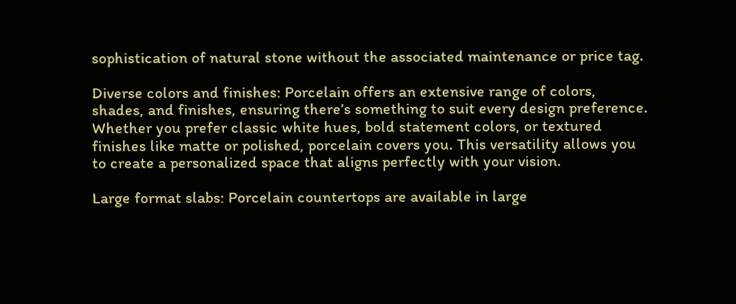sophistication of natural stone without the associated maintenance or price tag.

Diverse colors and finishes: Porcelain offers an extensive range of colors, shades, and finishes, ensuring there’s something to suit every design preference. Whether you prefer classic white hues, bold statement colors, or textured finishes like matte or polished, porcelain covers you. This versatility allows you to create a personalized space that aligns perfectly with your vision.

Large format slabs: Porcelain countertops are available in large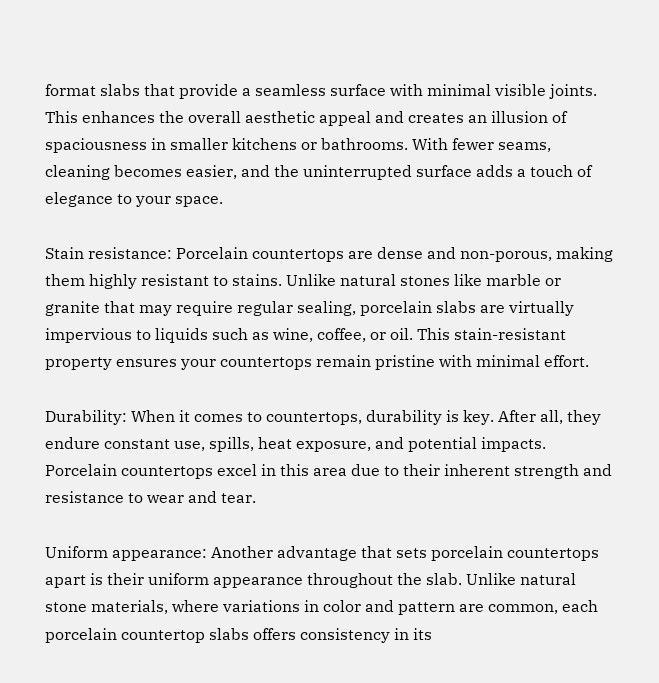format slabs that provide a seamless surface with minimal visible joints. This enhances the overall aesthetic appeal and creates an illusion of spaciousness in smaller kitchens or bathrooms. With fewer seams, cleaning becomes easier, and the uninterrupted surface adds a touch of elegance to your space.

Stain resistance: Porcelain countertops are dense and non-porous, making them highly resistant to stains. Unlike natural stones like marble or granite that may require regular sealing, porcelain slabs are virtually impervious to liquids such as wine, coffee, or oil. This stain-resistant property ensures your countertops remain pristine with minimal effort.

Durability: When it comes to countertops, durability is key. After all, they endure constant use, spills, heat exposure, and potential impacts. Porcelain countertops excel in this area due to their inherent strength and resistance to wear and tear.

Uniform appearance: Another advantage that sets porcelain countertops apart is their uniform appearance throughout the slab. Unlike natural stone materials, where variations in color and pattern are common, each porcelain countertop slabs offers consistency in its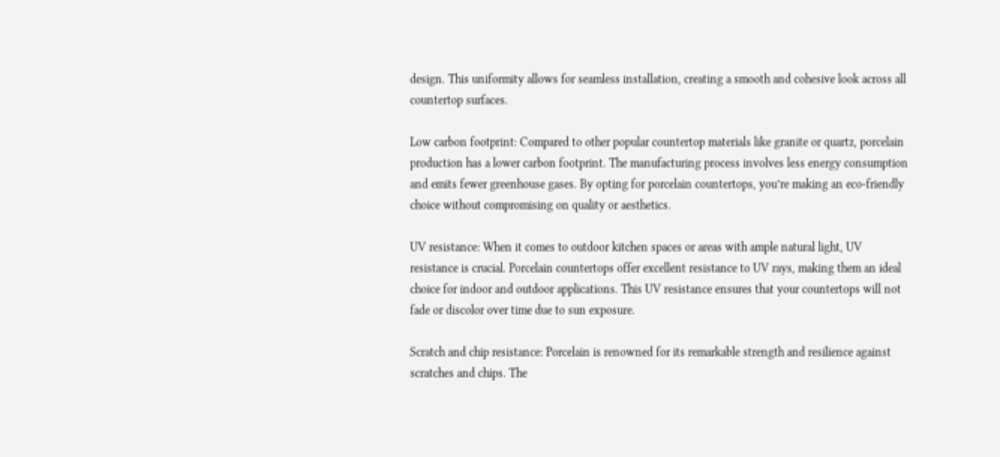design. This uniformity allows for seamless installation, creating a smooth and cohesive look across all countertop surfaces.

Low carbon footprint: Compared to other popular countertop materials like granite or quartz, porcelain production has a lower carbon footprint. The manufacturing process involves less energy consumption and emits fewer greenhouse gases. By opting for porcelain countertops, you’re making an eco-friendly choice without compromising on quality or aesthetics.

UV resistance: When it comes to outdoor kitchen spaces or areas with ample natural light, UV resistance is crucial. Porcelain countertops offer excellent resistance to UV rays, making them an ideal choice for indoor and outdoor applications. This UV resistance ensures that your countertops will not fade or discolor over time due to sun exposure.

Scratch and chip resistance: Porcelain is renowned for its remarkable strength and resilience against scratches and chips. The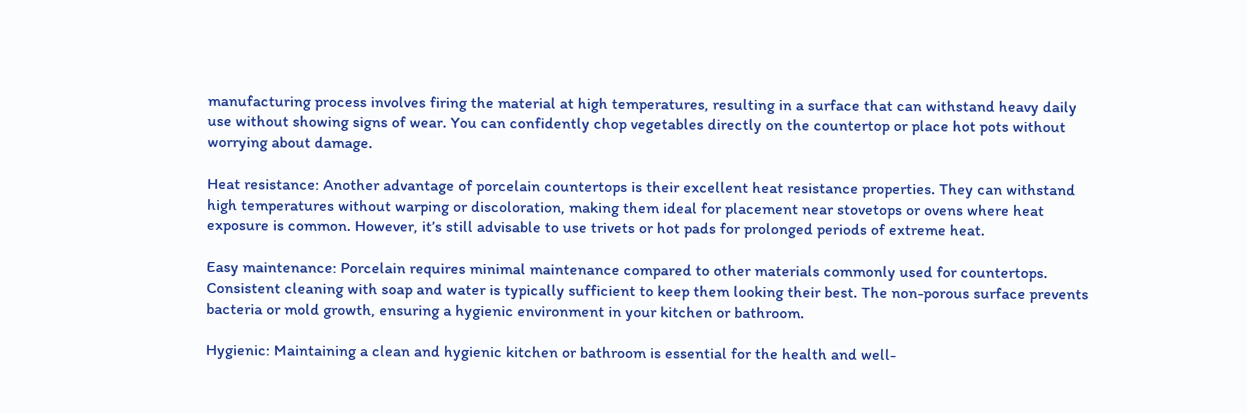manufacturing process involves firing the material at high temperatures, resulting in a surface that can withstand heavy daily use without showing signs of wear. You can confidently chop vegetables directly on the countertop or place hot pots without worrying about damage.

Heat resistance: Another advantage of porcelain countertops is their excellent heat resistance properties. They can withstand high temperatures without warping or discoloration, making them ideal for placement near stovetops or ovens where heat exposure is common. However, it’s still advisable to use trivets or hot pads for prolonged periods of extreme heat.

Easy maintenance: Porcelain requires minimal maintenance compared to other materials commonly used for countertops. Consistent cleaning with soap and water is typically sufficient to keep them looking their best. The non-porous surface prevents bacteria or mold growth, ensuring a hygienic environment in your kitchen or bathroom.

Hygienic: Maintaining a clean and hygienic kitchen or bathroom is essential for the health and well-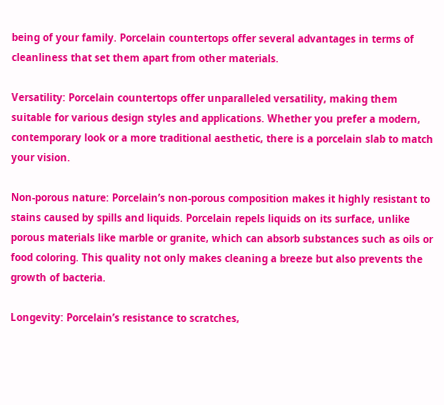being of your family. Porcelain countertops offer several advantages in terms of cleanliness that set them apart from other materials.

Versatility: Porcelain countertops offer unparalleled versatility, making them suitable for various design styles and applications. Whether you prefer a modern, contemporary look or a more traditional aesthetic, there is a porcelain slab to match your vision.

Non-porous nature: Porcelain’s non-porous composition makes it highly resistant to stains caused by spills and liquids. Porcelain repels liquids on its surface, unlike porous materials like marble or granite, which can absorb substances such as oils or food coloring. This quality not only makes cleaning a breeze but also prevents the growth of bacteria.

Longevity: Porcelain’s resistance to scratches,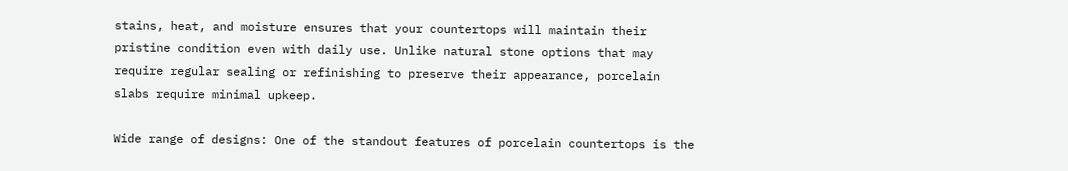stains, heat, and moisture ensures that your countertops will maintain their pristine condition even with daily use. Unlike natural stone options that may require regular sealing or refinishing to preserve their appearance, porcelain slabs require minimal upkeep.

Wide range of designs: One of the standout features of porcelain countertops is the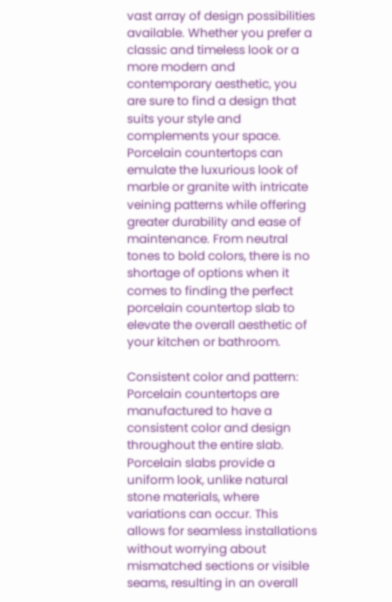vast array of design possibilities available. Whether you prefer a classic and timeless look or a more modern and contemporary aesthetic, you are sure to find a design that suits your style and complements your space. Porcelain countertops can emulate the luxurious look of marble or granite with intricate veining patterns while offering greater durability and ease of maintenance. From neutral tones to bold colors, there is no shortage of options when it comes to finding the perfect porcelain countertop slab to elevate the overall aesthetic of your kitchen or bathroom.

Consistent color and pattern: Porcelain countertops are manufactured to have a consistent color and design throughout the entire slab. Porcelain slabs provide a uniform look, unlike natural stone materials, where variations can occur. This allows for seamless installations without worrying about mismatched sections or visible seams, resulting in an overall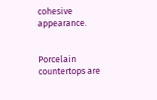cohesive appearance.


Porcelain countertops are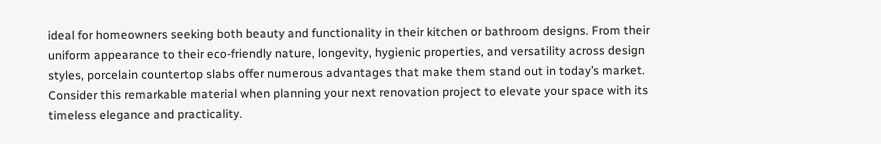ideal for homeowners seeking both beauty and functionality in their kitchen or bathroom designs. From their uniform appearance to their eco-friendly nature, longevity, hygienic properties, and versatility across design styles, porcelain countertop slabs offer numerous advantages that make them stand out in today’s market. Consider this remarkable material when planning your next renovation project to elevate your space with its timeless elegance and practicality.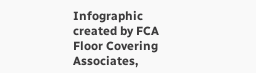Infographic created by FCA Floor Covering Associates,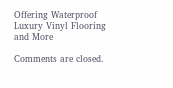Offering Waterproof Luxury Vinyl Flooring and More

Comments are closed.